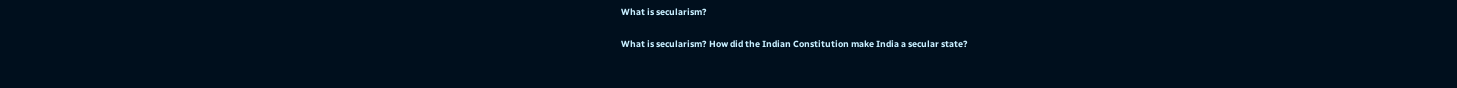What is secularism?

What is secularism? How did the Indian Constitution make India a secular state?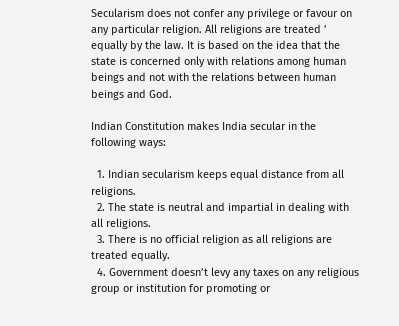Secularism does not confer any privilege or favour on any particular religion. All religions are treated ’ equally by the law. It is based on the idea that the state is concerned only with relations among human beings and not with the relations between human beings and God.

Indian Constitution makes India secular in the following ways:

  1. Indian secularism keeps equal distance from all religions.
  2. The state is neutral and impartial in dealing with all religions.
  3. There is no official religion as all religions are treated equally.
  4. Government doesn’t levy any taxes on any religious group or institution for promoting or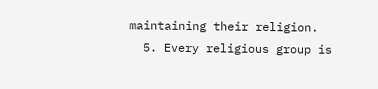maintaining their religion.
  5. Every religious group is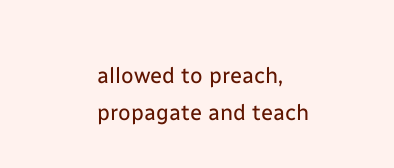allowed to preach, propagate and teach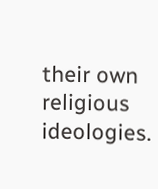their own religious ideologies.